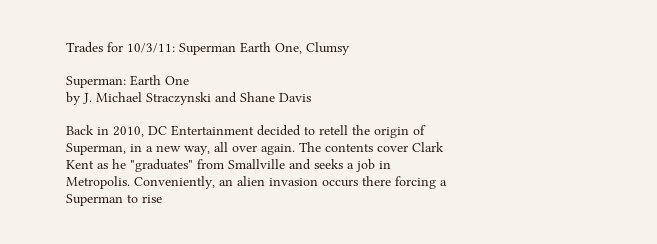Trades for 10/3/11: Superman Earth One, Clumsy

Superman: Earth One
by J. Michael Straczynski and Shane Davis

Back in 2010, DC Entertainment decided to retell the origin of Superman, in a new way, all over again. The contents cover Clark Kent as he "graduates" from Smallville and seeks a job in Metropolis. Conveniently, an alien invasion occurs there forcing a Superman to rise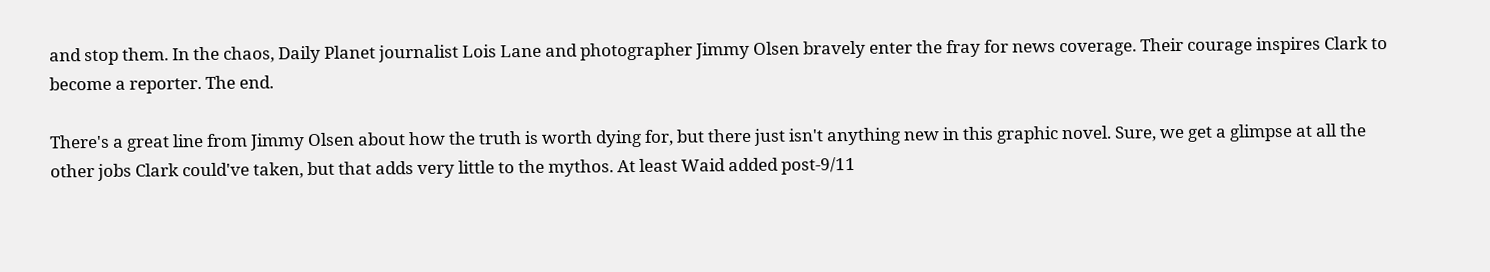and stop them. In the chaos, Daily Planet journalist Lois Lane and photographer Jimmy Olsen bravely enter the fray for news coverage. Their courage inspires Clark to become a reporter. The end.

There's a great line from Jimmy Olsen about how the truth is worth dying for, but there just isn't anything new in this graphic novel. Sure, we get a glimpse at all the other jobs Clark could've taken, but that adds very little to the mythos. At least Waid added post-9/11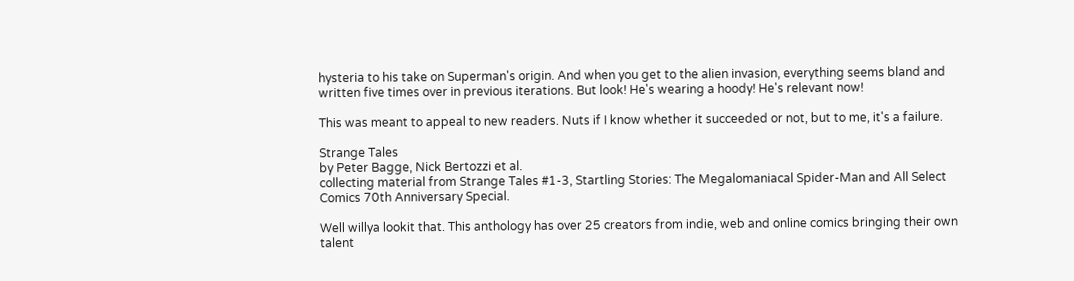hysteria to his take on Superman's origin. And when you get to the alien invasion, everything seems bland and written five times over in previous iterations. But look! He's wearing a hoody! He's relevant now!

This was meant to appeal to new readers. Nuts if I know whether it succeeded or not, but to me, it's a failure.

Strange Tales
by Peter Bagge, Nick Bertozzi et al.
collecting material from Strange Tales #1-3, Startling Stories: The Megalomaniacal Spider-Man and All Select Comics 70th Anniversary Special.

Well willya lookit that. This anthology has over 25 creators from indie, web and online comics bringing their own talent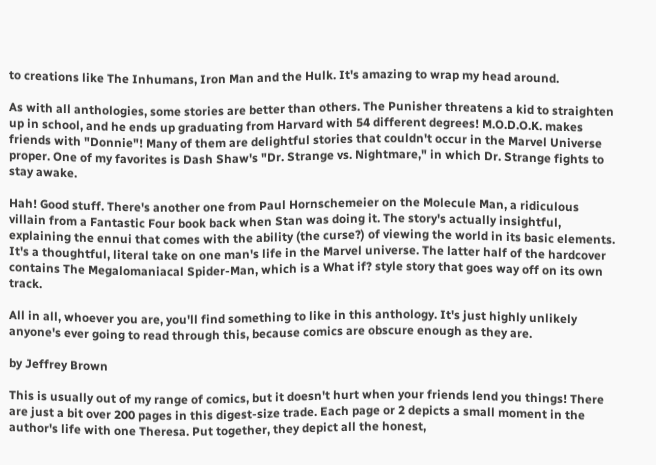to creations like The Inhumans, Iron Man and the Hulk. It's amazing to wrap my head around.

As with all anthologies, some stories are better than others. The Punisher threatens a kid to straighten up in school, and he ends up graduating from Harvard with 54 different degrees! M.O.D.O.K. makes friends with "Donnie"! Many of them are delightful stories that couldn't occur in the Marvel Universe proper. One of my favorites is Dash Shaw's "Dr. Strange vs. Nightmare," in which Dr. Strange fights to stay awake.

Hah! Good stuff. There's another one from Paul Hornschemeier on the Molecule Man, a ridiculous villain from a Fantastic Four book back when Stan was doing it. The story's actually insightful, explaining the ennui that comes with the ability (the curse?) of viewing the world in its basic elements. It's a thoughtful, literal take on one man's life in the Marvel universe. The latter half of the hardcover contains The Megalomaniacal Spider-Man, which is a What if? style story that goes way off on its own track.

All in all, whoever you are, you'll find something to like in this anthology. It's just highly unlikely anyone's ever going to read through this, because comics are obscure enough as they are.

by Jeffrey Brown

This is usually out of my range of comics, but it doesn't hurt when your friends lend you things! There are just a bit over 200 pages in this digest-size trade. Each page or 2 depicts a small moment in the author's life with one Theresa. Put together, they depict all the honest,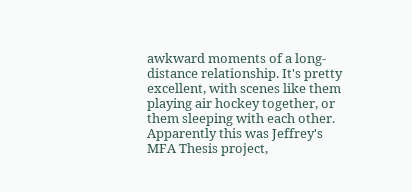awkward moments of a long-distance relationship. It's pretty excellent, with scenes like them playing air hockey together, or them sleeping with each other. Apparently this was Jeffrey's MFA Thesis project,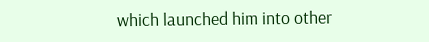which launched him into other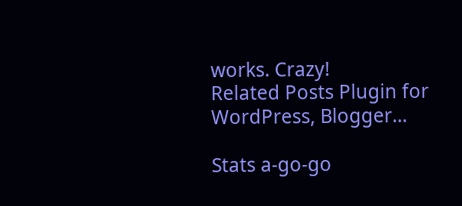works. Crazy!
Related Posts Plugin for WordPress, Blogger...

Stats a-go-go